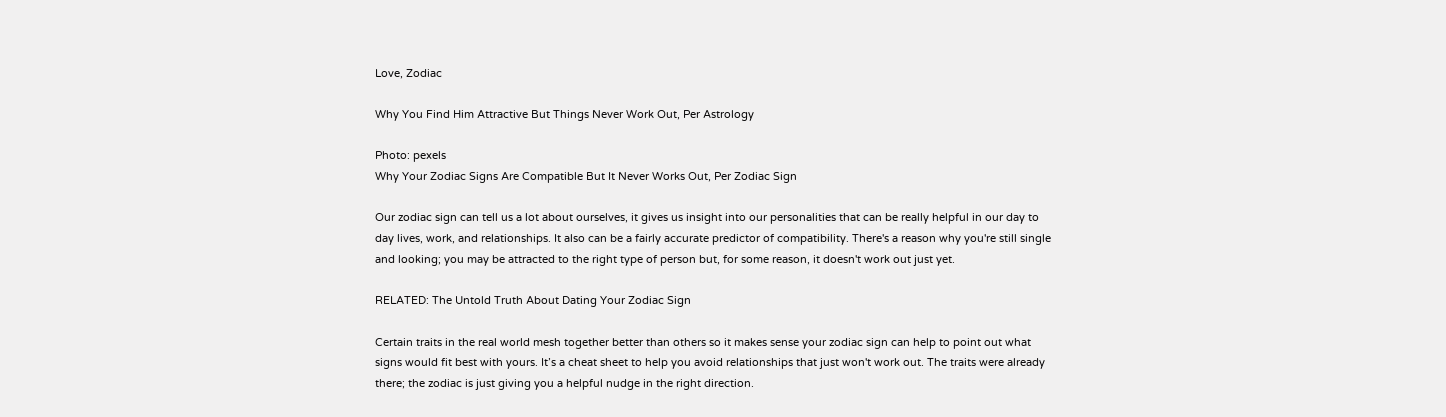Love, Zodiac

Why You Find Him Attractive But Things Never Work Out, Per Astrology

Photo: pexels
Why Your Zodiac Signs Are Compatible But It Never Works Out, Per Zodiac Sign

Our zodiac sign can tell us a lot about ourselves, it gives us insight into our personalities that can be really helpful in our day to day lives, work, and relationships. It also can be a fairly accurate predictor of compatibility. There's a reason why you're still single and looking; you may be attracted to the right type of person but, for some reason, it doesn't work out just yet.

RELATED: The Untold Truth About Dating Your Zodiac Sign

Certain traits in the real world mesh together better than others so it makes sense your zodiac sign can help to point out what signs would fit best with yours. It’s a cheat sheet to help you avoid relationships that just won't work out. The traits were already there; the zodiac is just giving you a helpful nudge in the right direction.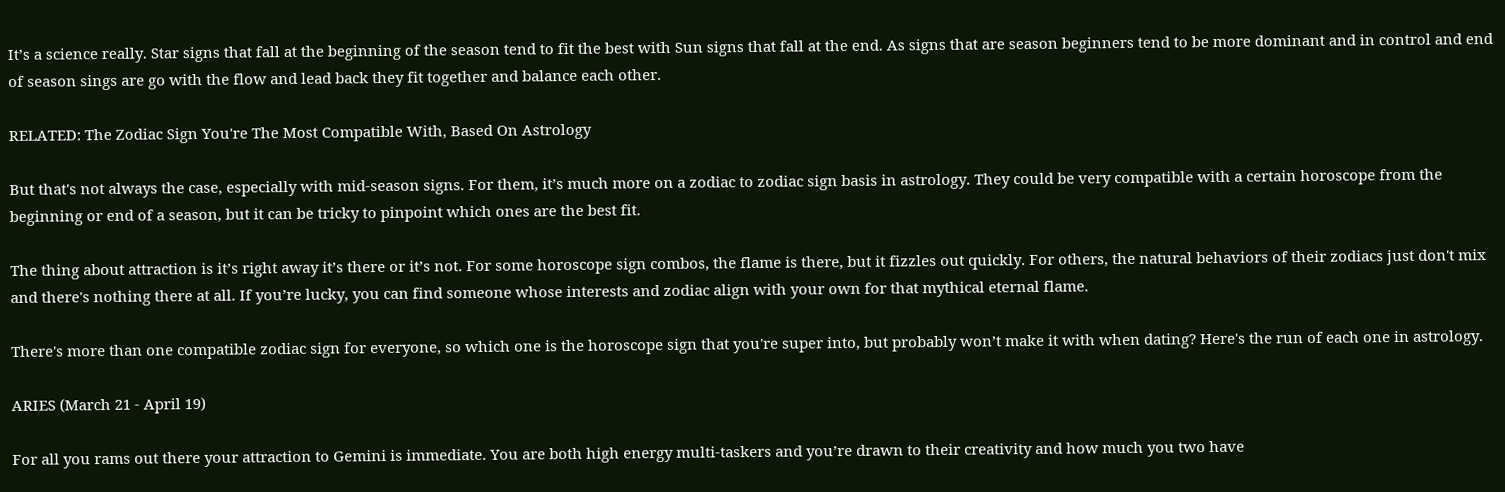It’s a science really. Star signs that fall at the beginning of the season tend to fit the best with Sun signs that fall at the end. As signs that are season beginners tend to be more dominant and in control and end of season sings are go with the flow and lead back they fit together and balance each other.

RELATED: The Zodiac Sign You're The Most Compatible With, Based On Astrology

But that's not always the case, especially with mid-season signs. For them, it’s much more on a zodiac to zodiac sign basis in astrology. They could be very compatible with a certain horoscope from the beginning or end of a season, but it can be tricky to pinpoint which ones are the best fit.

The thing about attraction is it’s right away it’s there or it’s not. For some horoscope sign combos, the flame is there, but it fizzles out quickly. For others, the natural behaviors of their zodiacs just don't mix and there's nothing there at all. If you’re lucky, you can find someone whose interests and zodiac align with your own for that mythical eternal flame.

There's more than one compatible zodiac sign for everyone, so which one is the horoscope sign that you're super into, but probably won’t make it with when dating? Here's the run of each one in astrology.

ARIES (March 21 - April 19)

For all you rams out there your attraction to Gemini is immediate. You are both high energy multi-taskers and you’re drawn to their creativity and how much you two have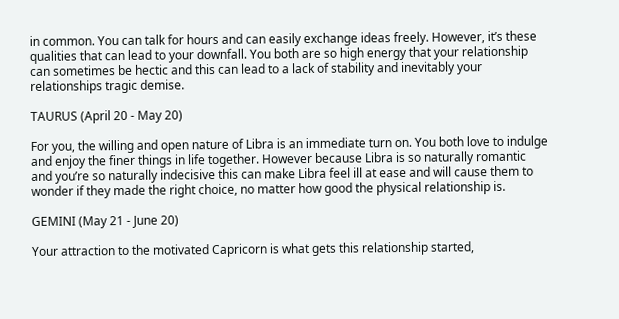in common. You can talk for hours and can easily exchange ideas freely. However, it’s these qualities that can lead to your downfall. You both are so high energy that your relationship can sometimes be hectic and this can lead to a lack of stability and inevitably your relationships tragic demise.

TAURUS (April 20 - May 20)

For you, the willing and open nature of Libra is an immediate turn on. You both love to indulge and enjoy the finer things in life together. However because Libra is so naturally romantic and you’re so naturally indecisive this can make Libra feel ill at ease and will cause them to wonder if they made the right choice, no matter how good the physical relationship is.

GEMINI (May 21 - June 20)

Your attraction to the motivated Capricorn is what gets this relationship started,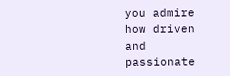you admire how driven and passionate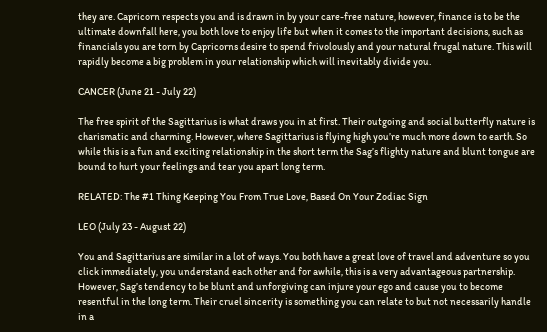they are. Capricorn respects you and is drawn in by your care-free nature, however, finance is to be the ultimate downfall here, you both love to enjoy life but when it comes to the important decisions, such as financials you are torn by Capricorns desire to spend frivolously and your natural frugal nature. This will rapidly become a big problem in your relationship which will inevitably divide you.

CANCER (June 21 - July 22)

The free spirit of the Sagittarius is what draws you in at first. Their outgoing and social butterfly nature is charismatic and charming. However, where Sagittarius is flying high you’re much more down to earth. So while this is a fun and exciting relationship in the short term the Sag’s flighty nature and blunt tongue are bound to hurt your feelings and tear you apart long term.

RELATED: The #1 Thing Keeping You From True Love, Based On Your Zodiac Sign

LEO (July 23 - August 22)

You and Sagittarius are similar in a lot of ways. You both have a great love of travel and adventure so you click immediately, you understand each other and for awhile, this is a very advantageous partnership. However, Sag’s tendency to be blunt and unforgiving can injure your ego and cause you to become resentful in the long term. Their cruel sincerity is something you can relate to but not necessarily handle in a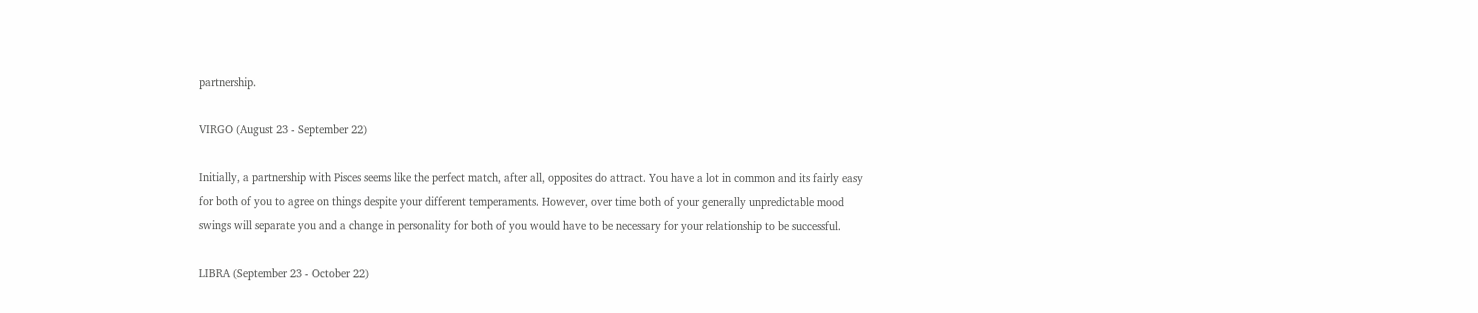partnership.

VIRGO (August 23 - September 22)

Initially, a partnership with Pisces seems like the perfect match, after all, opposites do attract. You have a lot in common and its fairly easy for both of you to agree on things despite your different temperaments. However, over time both of your generally unpredictable mood swings will separate you and a change in personality for both of you would have to be necessary for your relationship to be successful.

LIBRA (September 23 - October 22)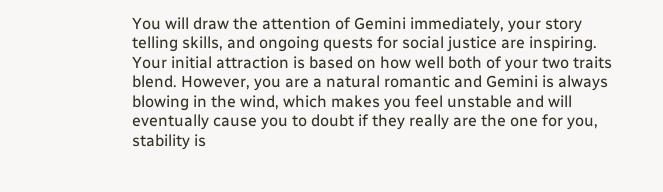You will draw the attention of Gemini immediately, your story telling skills, and ongoing quests for social justice are inspiring. Your initial attraction is based on how well both of your two traits blend. However, you are a natural romantic and Gemini is always blowing in the wind, which makes you feel unstable and will eventually cause you to doubt if they really are the one for you, stability is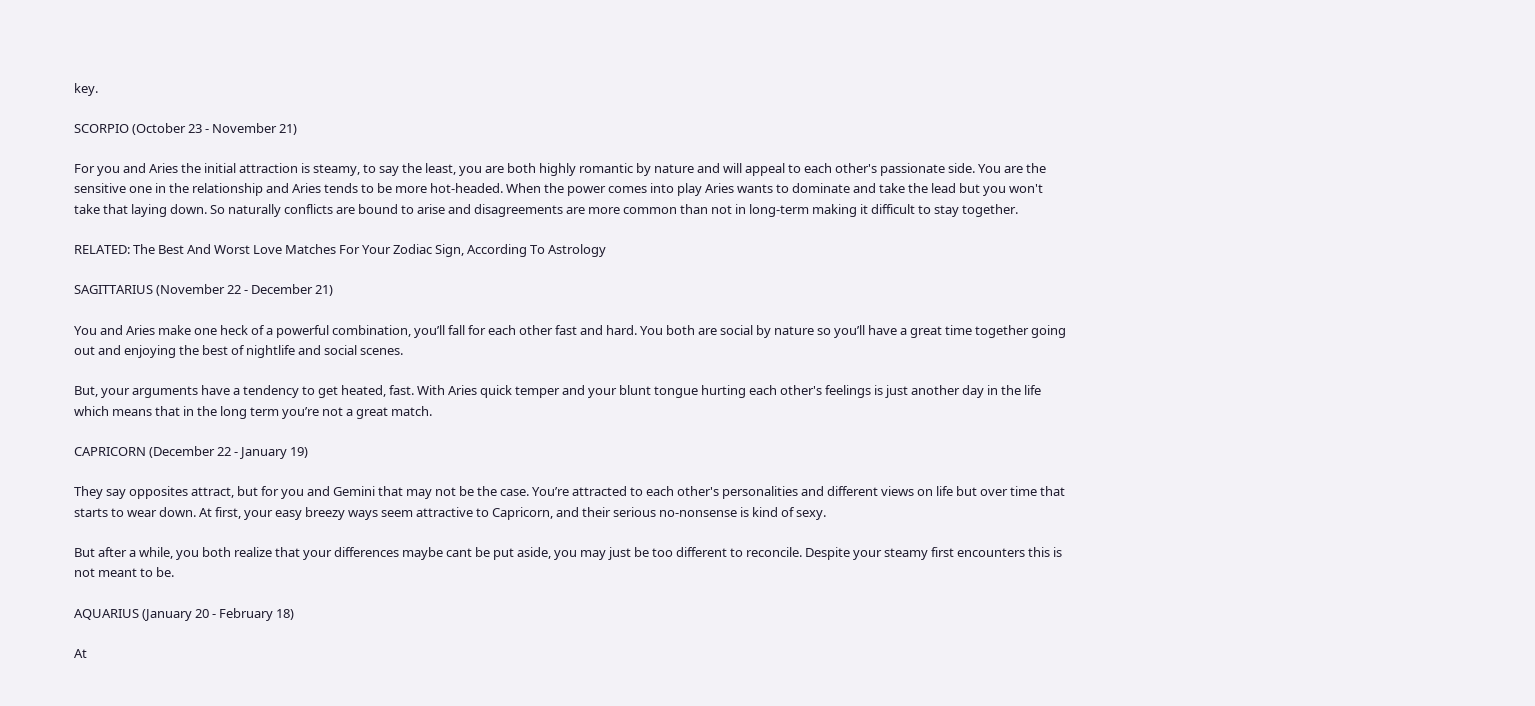key.

SCORPIO (October 23 - November 21)

For you and Aries the initial attraction is steamy, to say the least, you are both highly romantic by nature and will appeal to each other's passionate side. You are the sensitive one in the relationship and Aries tends to be more hot-headed. When the power comes into play Aries wants to dominate and take the lead but you won't take that laying down. So naturally conflicts are bound to arise and disagreements are more common than not in long-term making it difficult to stay together.

RELATED: The Best And Worst Love Matches For Your Zodiac Sign, According To Astrology

SAGITTARIUS (November 22 - December 21)

You and Aries make one heck of a powerful combination, you’ll fall for each other fast and hard. You both are social by nature so you’ll have a great time together going out and enjoying the best of nightlife and social scenes.

But, your arguments have a tendency to get heated, fast. With Aries quick temper and your blunt tongue hurting each other's feelings is just another day in the life which means that in the long term you’re not a great match.

CAPRICORN (December 22 - January 19)

They say opposites attract, but for you and Gemini that may not be the case. You’re attracted to each other's personalities and different views on life but over time that starts to wear down. At first, your easy breezy ways seem attractive to Capricorn, and their serious no-nonsense is kind of sexy.

But after a while, you both realize that your differences maybe cant be put aside, you may just be too different to reconcile. Despite your steamy first encounters this is not meant to be.

AQUARIUS (January 20 - February 18)

At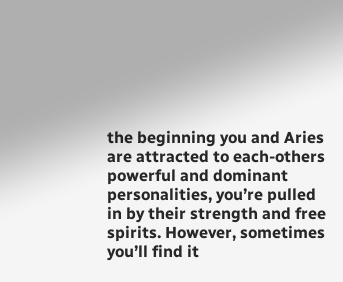the beginning you and Aries are attracted to each-others powerful and dominant personalities, you’re pulled in by their strength and free spirits. However, sometimes you’ll find it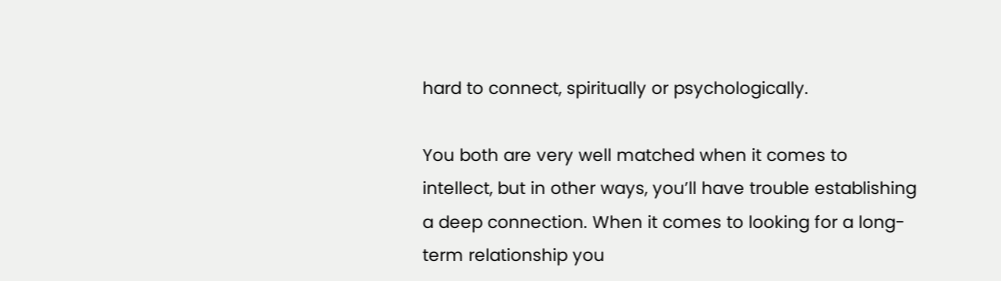hard to connect, spiritually or psychologically.

You both are very well matched when it comes to intellect, but in other ways, you’ll have trouble establishing a deep connection. When it comes to looking for a long-term relationship you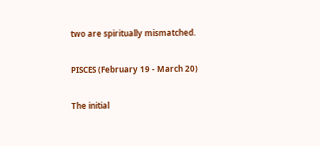two are spiritually mismatched.

PISCES (February 19 - March 20)

The initial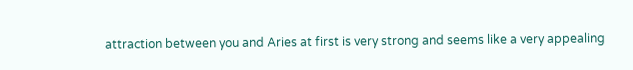attraction between you and Aries at first is very strong and seems like a very appealing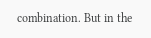combination. But in the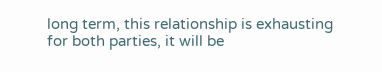long term, this relationship is exhausting for both parties, it will be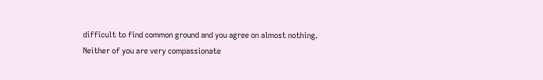difficult to find common ground and you agree on almost nothing. Neither of you are very compassionate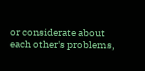or considerate about each other's problems,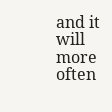and it will more often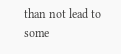than not lead to some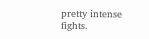pretty intense fights.